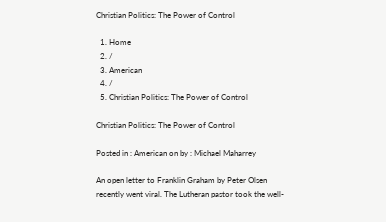Christian Politics: The Power of Control

  1. Home
  2. /
  3. American
  4. /
  5. Christian Politics: The Power of Control

Christian Politics: The Power of Control

Posted in : American on by : Michael Maharrey

An open letter to Franklin Graham by Peter Olsen recently went viral. The Lutheran pastor took the well-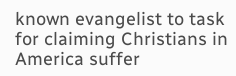known evangelist to task for claiming Christians in America suffer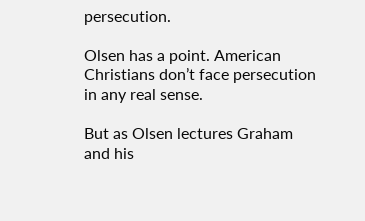persecution.

Olsen has a point. American Christians don’t face persecution in any real sense.

But as Olsen lectures Graham and his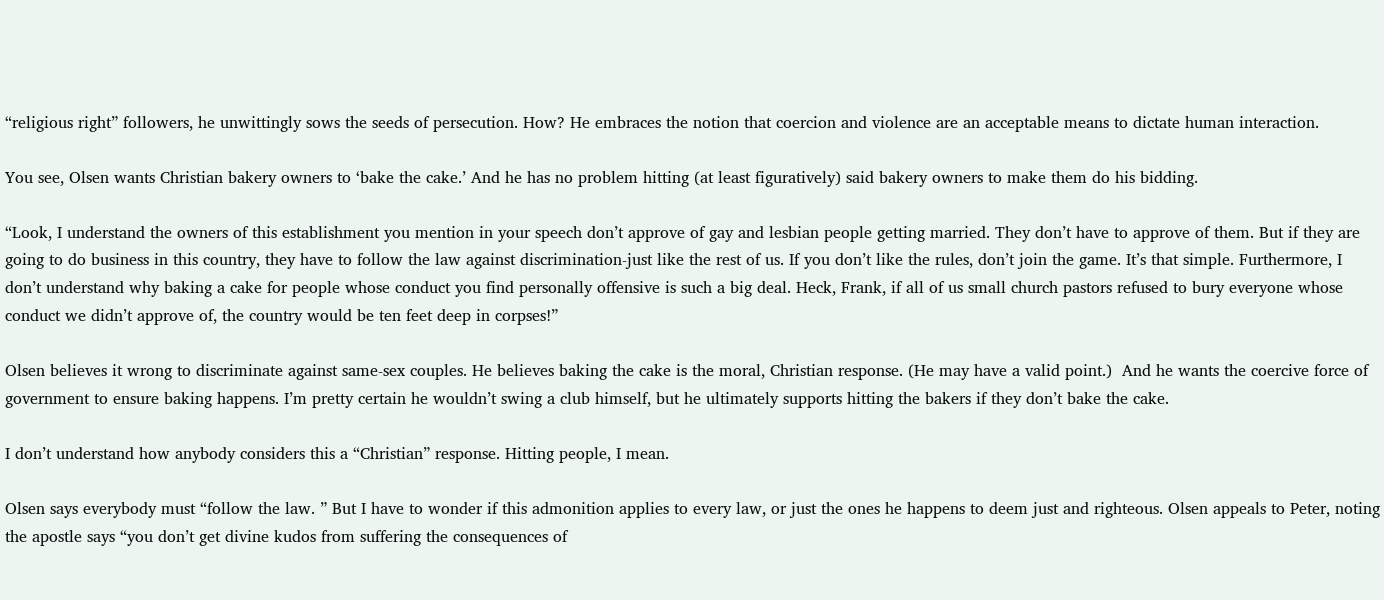“religious right” followers, he unwittingly sows the seeds of persecution. How? He embraces the notion that coercion and violence are an acceptable means to dictate human interaction.

You see, Olsen wants Christian bakery owners to ‘bake the cake.’ And he has no problem hitting (at least figuratively) said bakery owners to make them do his bidding.

“Look, I understand the owners of this establishment you mention in your speech don’t approve of gay and lesbian people getting married. They don’t have to approve of them. But if they are going to do business in this country, they have to follow the law against discrimination-just like the rest of us. If you don’t like the rules, don’t join the game. It’s that simple. Furthermore, I don’t understand why baking a cake for people whose conduct you find personally offensive is such a big deal. Heck, Frank, if all of us small church pastors refused to bury everyone whose conduct we didn’t approve of, the country would be ten feet deep in corpses!”

Olsen believes it wrong to discriminate against same-sex couples. He believes baking the cake is the moral, Christian response. (He may have a valid point.)  And he wants the coercive force of government to ensure baking happens. I’m pretty certain he wouldn’t swing a club himself, but he ultimately supports hitting the bakers if they don’t bake the cake.

I don’t understand how anybody considers this a “Christian” response. Hitting people, I mean.

Olsen says everybody must “follow the law. ” But I have to wonder if this admonition applies to every law, or just the ones he happens to deem just and righteous. Olsen appeals to Peter, noting the apostle says “you don’t get divine kudos from suffering the consequences of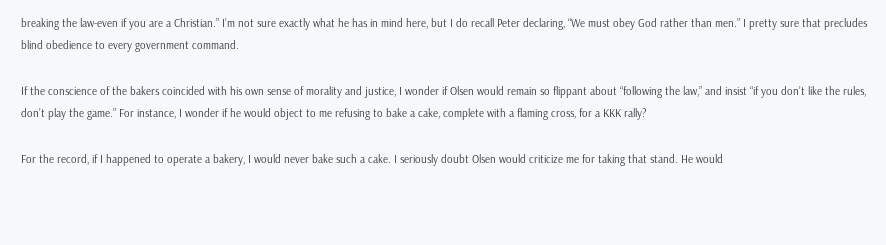breaking the law-even if you are a Christian.” I’m not sure exactly what he has in mind here, but I do recall Peter declaring, “We must obey God rather than men.” I pretty sure that precludes blind obedience to every government command.

If the conscience of the bakers coincided with his own sense of morality and justice, I wonder if Olsen would remain so flippant about “following the law,” and insist “if you don’t like the rules, don’t play the game.” For instance, I wonder if he would object to me refusing to bake a cake, complete with a flaming cross, for a KKK rally?

For the record, if I happened to operate a bakery, I would never bake such a cake. I seriously doubt Olsen would criticize me for taking that stand. He would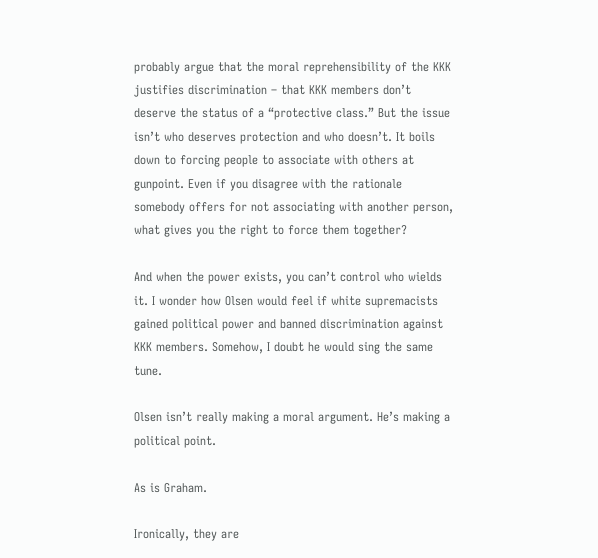probably argue that the moral reprehensibility of the KKK justifies discrimination – that KKK members don’t deserve the status of a “protective class.” But the issue isn’t who deserves protection and who doesn’t. It boils down to forcing people to associate with others at gunpoint. Even if you disagree with the rationale somebody offers for not associating with another person, what gives you the right to force them together?

And when the power exists, you can’t control who wields it. I wonder how Olsen would feel if white supremacists gained political power and banned discrimination against KKK members. Somehow, I doubt he would sing the same tune.

Olsen isn’t really making a moral argument. He’s making a political point.

As is Graham.

Ironically, they are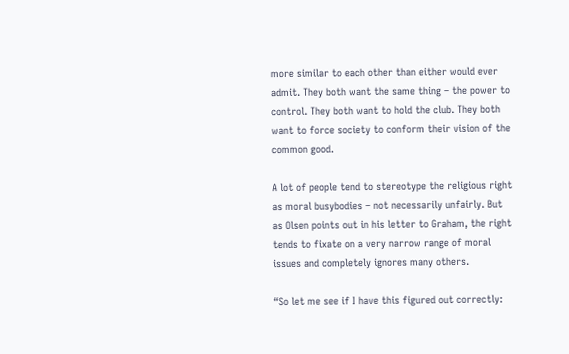more similar to each other than either would ever admit. They both want the same thing – the power to control. They both want to hold the club. They both want to force society to conform their vision of the common good.

A lot of people tend to stereotype the religious right as moral busybodies – not necessarily unfairly. But as Olsen points out in his letter to Graham, the right tends to fixate on a very narrow range of moral issues and completely ignores many others.

“So let me see if I have this figured out correctly: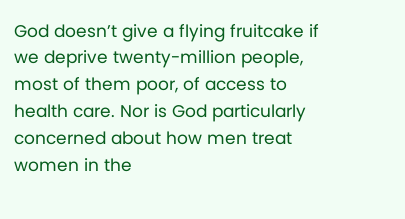God doesn’t give a flying fruitcake if we deprive twenty-million people, most of them poor, of access to health care. Nor is God particularly concerned about how men treat women in the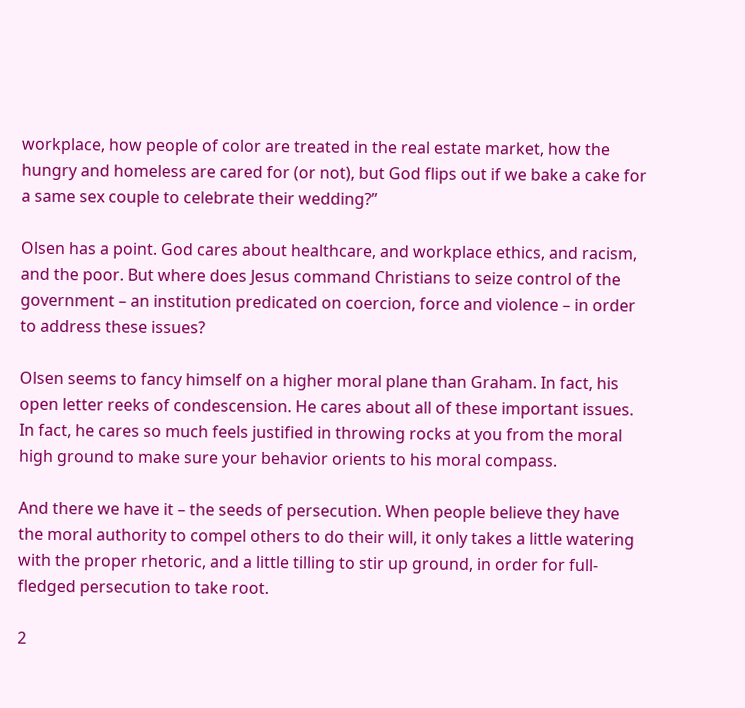workplace, how people of color are treated in the real estate market, how the hungry and homeless are cared for (or not), but God flips out if we bake a cake for a same sex couple to celebrate their wedding?”

Olsen has a point. God cares about healthcare, and workplace ethics, and racism, and the poor. But where does Jesus command Christians to seize control of the government – an institution predicated on coercion, force and violence – in order to address these issues?

Olsen seems to fancy himself on a higher moral plane than Graham. In fact, his open letter reeks of condescension. He cares about all of these important issues. In fact, he cares so much feels justified in throwing rocks at you from the moral high ground to make sure your behavior orients to his moral compass.

And there we have it – the seeds of persecution. When people believe they have the moral authority to compel others to do their will, it only takes a little watering with the proper rhetoric, and a little tilling to stir up ground, in order for full-fledged persecution to take root.

2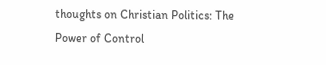thoughts on Christian Politics: The Power of Control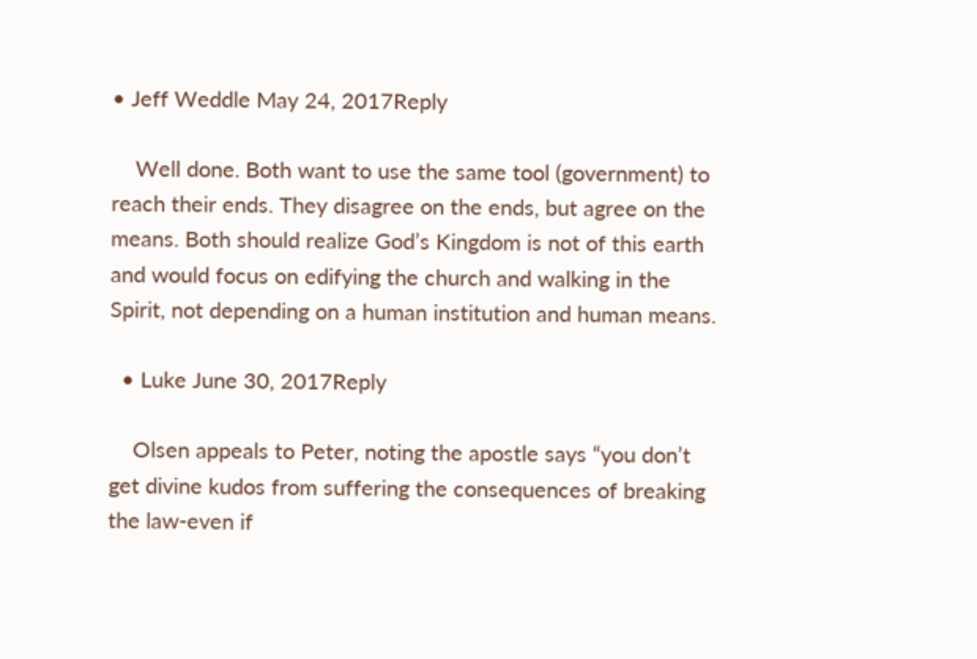• Jeff Weddle May 24, 2017Reply

    Well done. Both want to use the same tool (government) to reach their ends. They disagree on the ends, but agree on the means. Both should realize God’s Kingdom is not of this earth and would focus on edifying the church and walking in the Spirit, not depending on a human institution and human means.

  • Luke June 30, 2017Reply

    Olsen appeals to Peter, noting the apostle says “you don’t get divine kudos from suffering the consequences of breaking the law-even if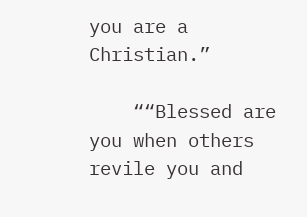you are a Christian.”

    ““Blessed are you when others revile you and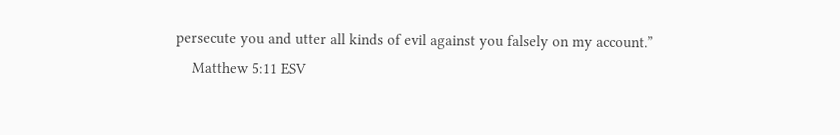persecute you and utter all kinds of evil against you falsely on my account.”
    Matthew 5:11 ESV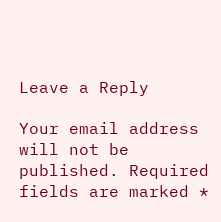Leave a Reply

Your email address will not be published. Required fields are marked *